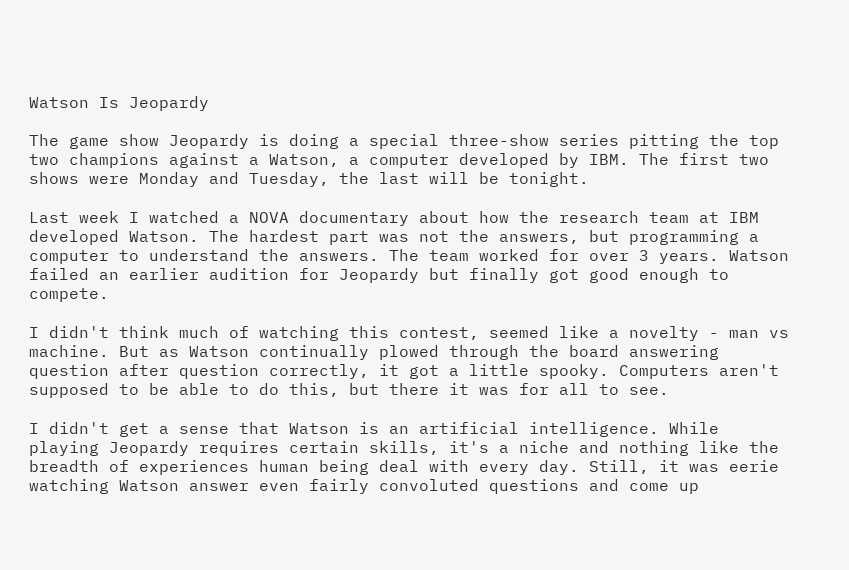Watson Is Jeopardy

The game show Jeopardy is doing a special three-show series pitting the top two champions against a Watson, a computer developed by IBM. The first two shows were Monday and Tuesday, the last will be tonight.

Last week I watched a NOVA documentary about how the research team at IBM developed Watson. The hardest part was not the answers, but programming a computer to understand the answers. The team worked for over 3 years. Watson failed an earlier audition for Jeopardy but finally got good enough to compete.

I didn't think much of watching this contest, seemed like a novelty - man vs machine. But as Watson continually plowed through the board answering question after question correctly, it got a little spooky. Computers aren't supposed to be able to do this, but there it was for all to see.

I didn't get a sense that Watson is an artificial intelligence. While playing Jeopardy requires certain skills, it's a niche and nothing like the breadth of experiences human being deal with every day. Still, it was eerie watching Watson answer even fairly convoluted questions and come up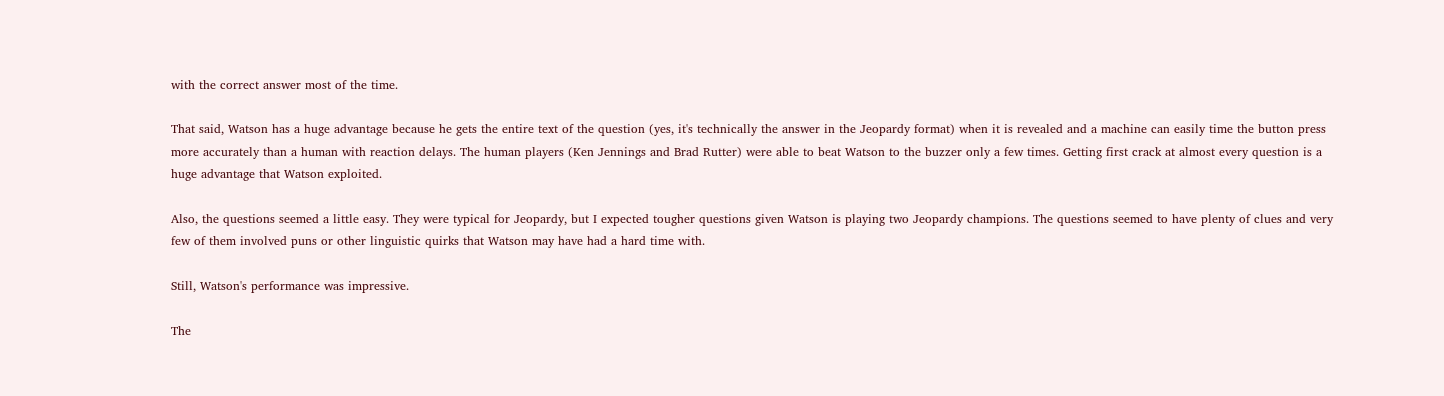with the correct answer most of the time.

That said, Watson has a huge advantage because he gets the entire text of the question (yes, it's technically the answer in the Jeopardy format) when it is revealed and a machine can easily time the button press more accurately than a human with reaction delays. The human players (Ken Jennings and Brad Rutter) were able to beat Watson to the buzzer only a few times. Getting first crack at almost every question is a huge advantage that Watson exploited.

Also, the questions seemed a little easy. They were typical for Jeopardy, but I expected tougher questions given Watson is playing two Jeopardy champions. The questions seemed to have plenty of clues and very few of them involved puns or other linguistic quirks that Watson may have had a hard time with.

Still, Watson's performance was impressive.

The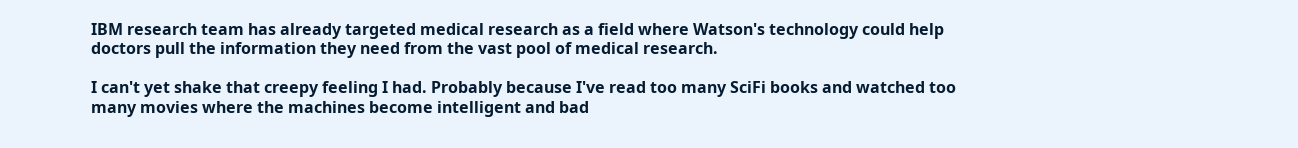IBM research team has already targeted medical research as a field where Watson's technology could help doctors pull the information they need from the vast pool of medical research.

I can't yet shake that creepy feeling I had. Probably because I've read too many SciFi books and watched too many movies where the machines become intelligent and bad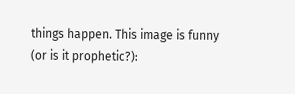things happen. This image is funny (or is it prophetic?):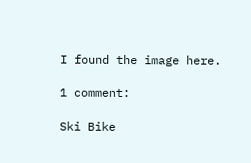I found the image here.

1 comment:

Ski Bike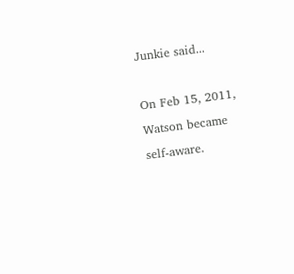Junkie said...

On Feb 15, 2011, Watson became self-aware.